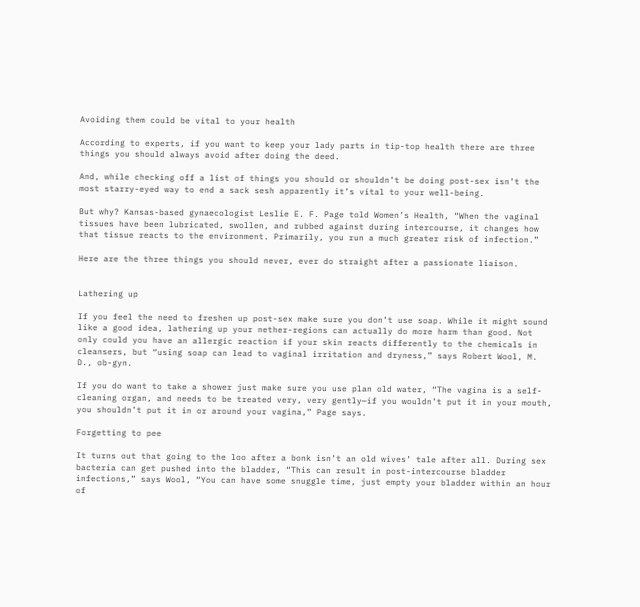Avoiding them could be vital to your health

According to experts, if you want to keep your lady parts in tip-top health there are three things you should always avoid after doing the deed.

And, while checking off a list of things you should or shouldn’t be doing post-sex isn’t the most starry-eyed way to end a sack sesh apparently it’s vital to your well-being.

But why? Kansas-based gynaecologist Leslie E. F. Page told Women’s Health, “When the vaginal tissues have been lubricated, swollen, and rubbed against during intercourse, it changes how that tissue reacts to the environment. Primarily, you run a much greater risk of infection.”

Here are the three things you should never, ever do straight after a passionate liaison.


Lathering up

If you feel the need to freshen up post-sex make sure you don’t use soap. While it might sound like a good idea, lathering up your nether-regions can actually do more harm than good. Not only could you have an allergic reaction if your skin reacts differently to the chemicals in cleansers, but “using soap can lead to vaginal irritation and dryness,” says Robert Wool, M. D., ob-gyn.

If you do want to take a shower just make sure you use plan old water, “The vagina is a self-cleaning organ, and needs to be treated very, very gently—if you wouldn’t put it in your mouth, you shouldn’t put it in or around your vagina,” Page says.

Forgetting to pee

It turns out that going to the loo after a bonk isn’t an old wives’ tale after all. During sex bacteria can get pushed into the bladder, “This can result in post-intercourse bladder infections,” says Wool, “You can have some snuggle time, just empty your bladder within an hour of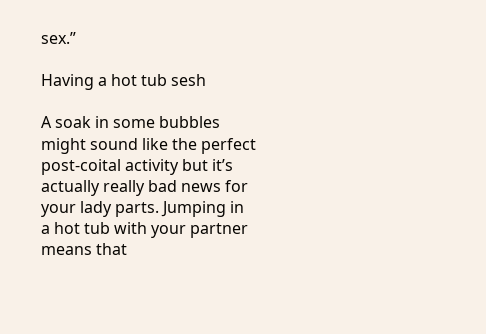sex.”

Having a hot tub sesh

A soak in some bubbles might sound like the perfect post-coital activity but it’s actually really bad news for your lady parts. Jumping in a hot tub with your partner means that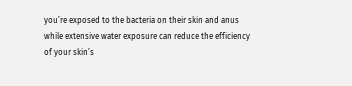you’re exposed to the bacteria on their skin and anus while extensive water exposure can reduce the efficiency of your skin’s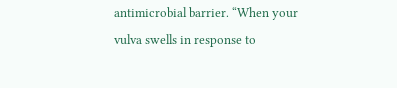antimicrobial barrier. “When your vulva swells in response to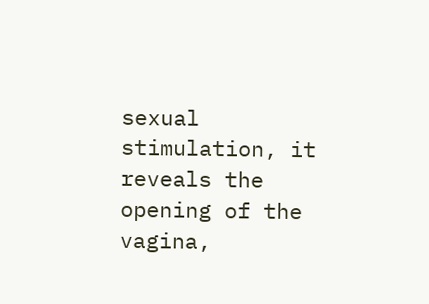sexual stimulation, it reveals the opening of the vagina,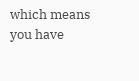which means you have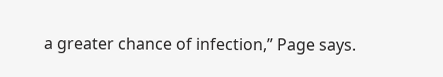a greater chance of infection,” Page says.